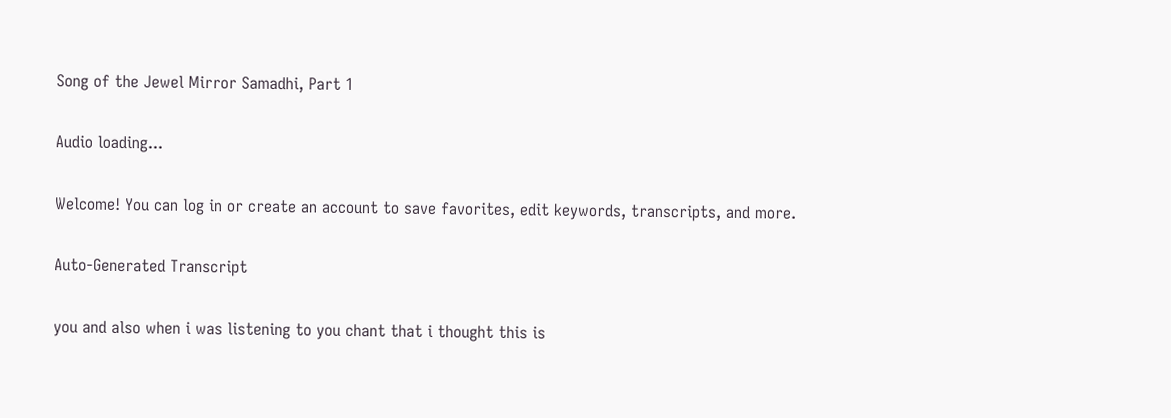Song of the Jewel Mirror Samadhi, Part 1

Audio loading...

Welcome! You can log in or create an account to save favorites, edit keywords, transcripts, and more.

Auto-Generated Transcript

you and also when i was listening to you chant that i thought this is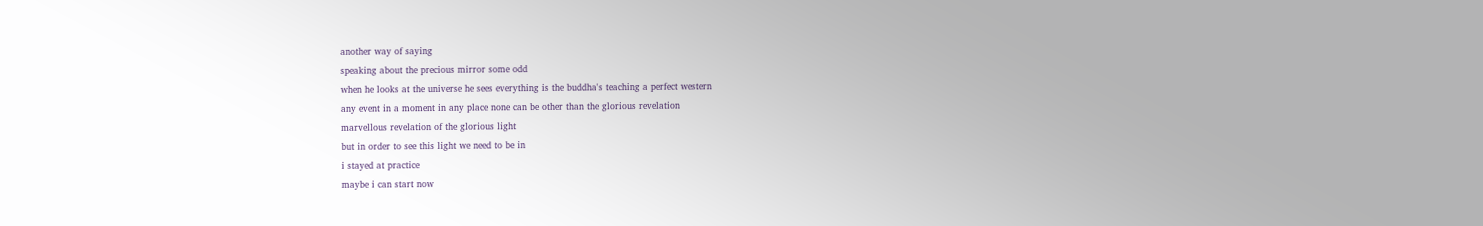another way of saying
speaking about the precious mirror some odd
when he looks at the universe he sees everything is the buddha's teaching a perfect western
any event in a moment in any place none can be other than the glorious revelation
marvellous revelation of the glorious light
but in order to see this light we need to be in
i stayed at practice
maybe i can start now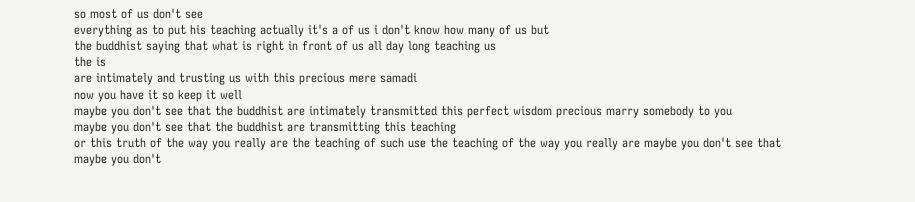so most of us don't see
everything as to put his teaching actually it's a of us i don't know how many of us but
the buddhist saying that what is right in front of us all day long teaching us
the is
are intimately and trusting us with this precious mere samadi
now you have it so keep it well
maybe you don't see that the buddhist are intimately transmitted this perfect wisdom precious marry somebody to you
maybe you don't see that the buddhist are transmitting this teaching
or this truth of the way you really are the teaching of such use the teaching of the way you really are maybe you don't see that
maybe you don't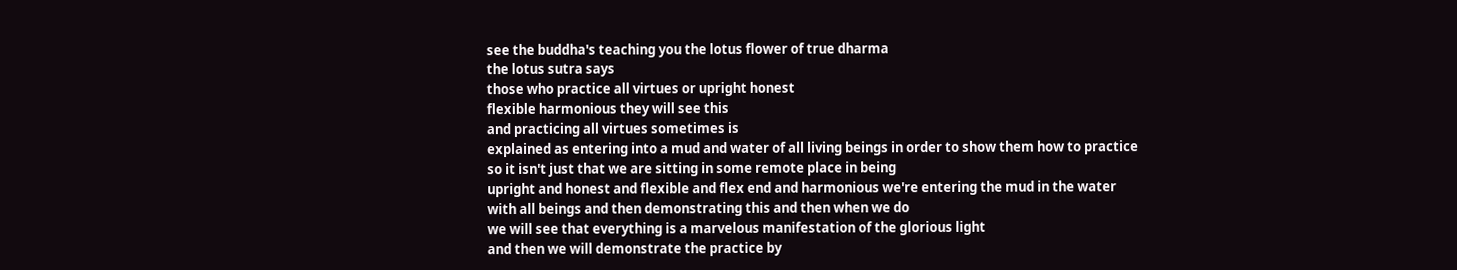see the buddha's teaching you the lotus flower of true dharma
the lotus sutra says
those who practice all virtues or upright honest
flexible harmonious they will see this
and practicing all virtues sometimes is
explained as entering into a mud and water of all living beings in order to show them how to practice
so it isn't just that we are sitting in some remote place in being
upright and honest and flexible and flex end and harmonious we're entering the mud in the water
with all beings and then demonstrating this and then when we do
we will see that everything is a marvelous manifestation of the glorious light
and then we will demonstrate the practice by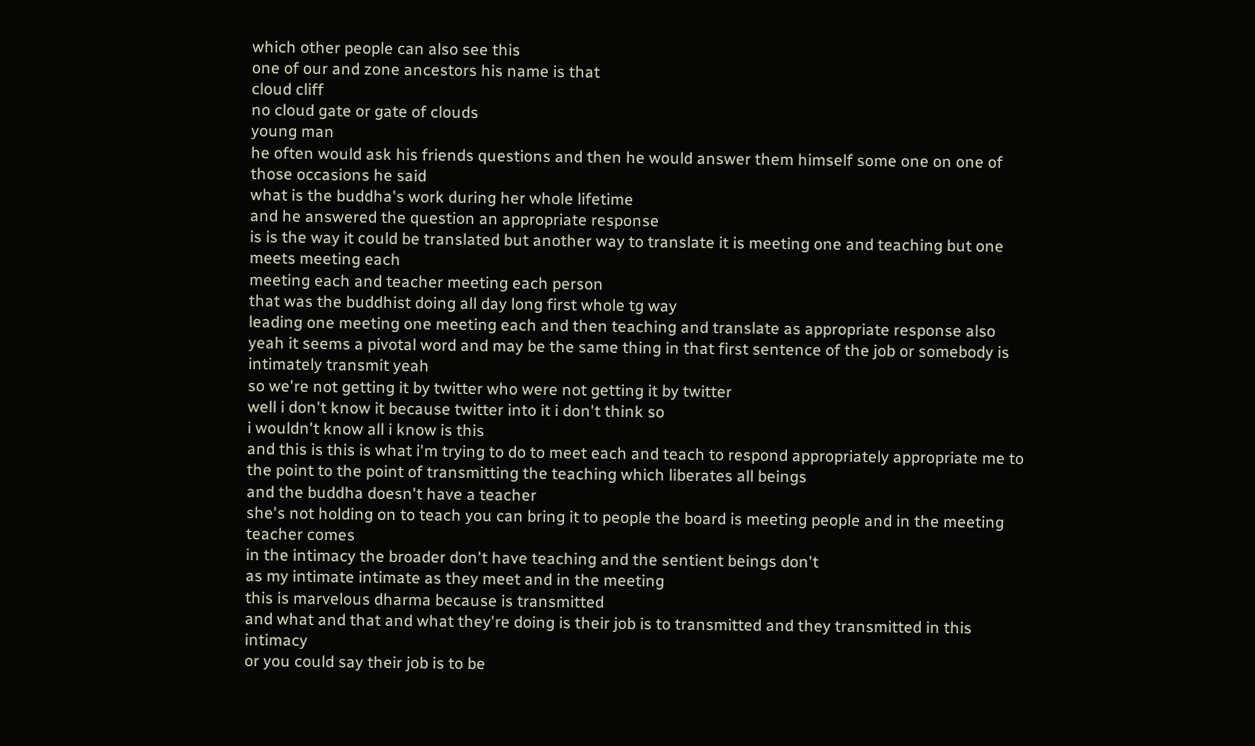which other people can also see this
one of our and zone ancestors his name is that
cloud cliff
no cloud gate or gate of clouds
young man
he often would ask his friends questions and then he would answer them himself some one on one of those occasions he said
what is the buddha's work during her whole lifetime
and he answered the question an appropriate response
is is the way it could be translated but another way to translate it is meeting one and teaching but one meets meeting each
meeting each and teacher meeting each person
that was the buddhist doing all day long first whole tg way
leading one meeting one meeting each and then teaching and translate as appropriate response also
yeah it seems a pivotal word and may be the same thing in that first sentence of the job or somebody is intimately transmit yeah
so we're not getting it by twitter who were not getting it by twitter
well i don't know it because twitter into it i don't think so
i wouldn't know all i know is this
and this is this is what i'm trying to do to meet each and teach to respond appropriately appropriate me to the point to the point of transmitting the teaching which liberates all beings
and the buddha doesn't have a teacher
she's not holding on to teach you can bring it to people the board is meeting people and in the meeting teacher comes
in the intimacy the broader don't have teaching and the sentient beings don't
as my intimate intimate as they meet and in the meeting
this is marvelous dharma because is transmitted
and what and that and what they're doing is their job is to transmitted and they transmitted in this intimacy
or you could say their job is to be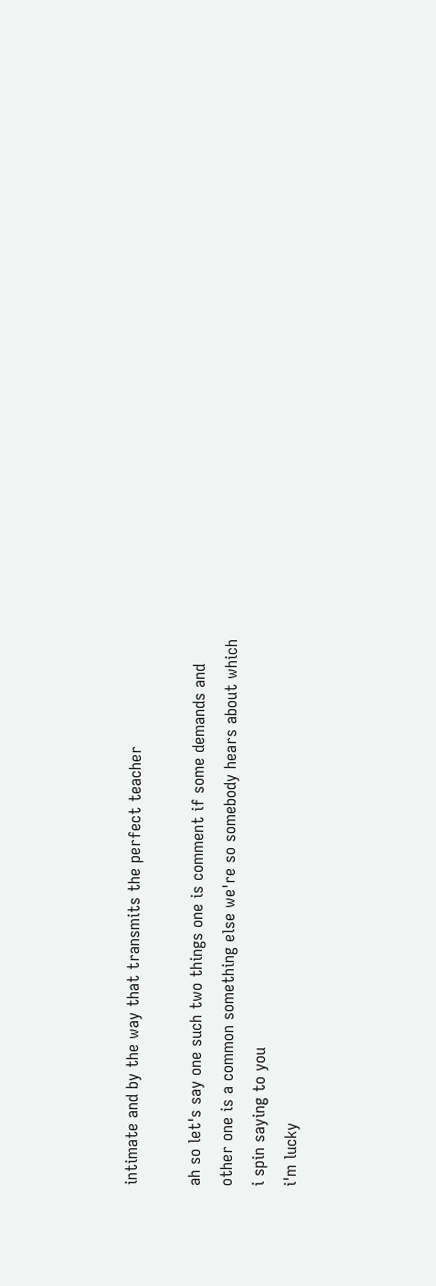intimate and by the way that transmits the perfect teacher

ah so let's say one such two things one is comment if some demands and other one is a common something else we're so somebody hears about which i spin saying to you
i'm lucky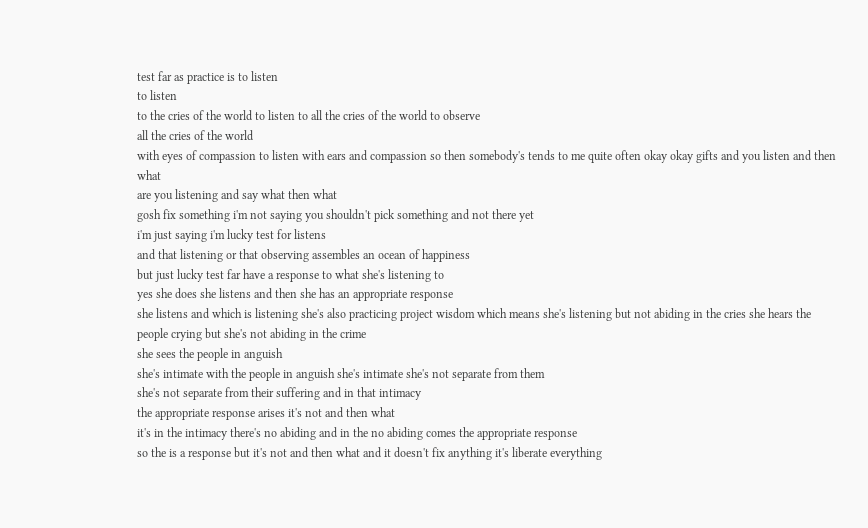test far as practice is to listen
to listen
to the cries of the world to listen to all the cries of the world to observe
all the cries of the world
with eyes of compassion to listen with ears and compassion so then somebody's tends to me quite often okay okay gifts and you listen and then what
are you listening and say what then what
gosh fix something i'm not saying you shouldn't pick something and not there yet
i'm just saying i'm lucky test for listens
and that listening or that observing assembles an ocean of happiness
but just lucky test far have a response to what she's listening to
yes she does she listens and then she has an appropriate response
she listens and which is listening she's also practicing project wisdom which means she's listening but not abiding in the cries she hears the people crying but she's not abiding in the crime
she sees the people in anguish
she's intimate with the people in anguish she's intimate she's not separate from them
she's not separate from their suffering and in that intimacy
the appropriate response arises it's not and then what
it's in the intimacy there's no abiding and in the no abiding comes the appropriate response
so the is a response but it's not and then what and it doesn't fix anything it's liberate everything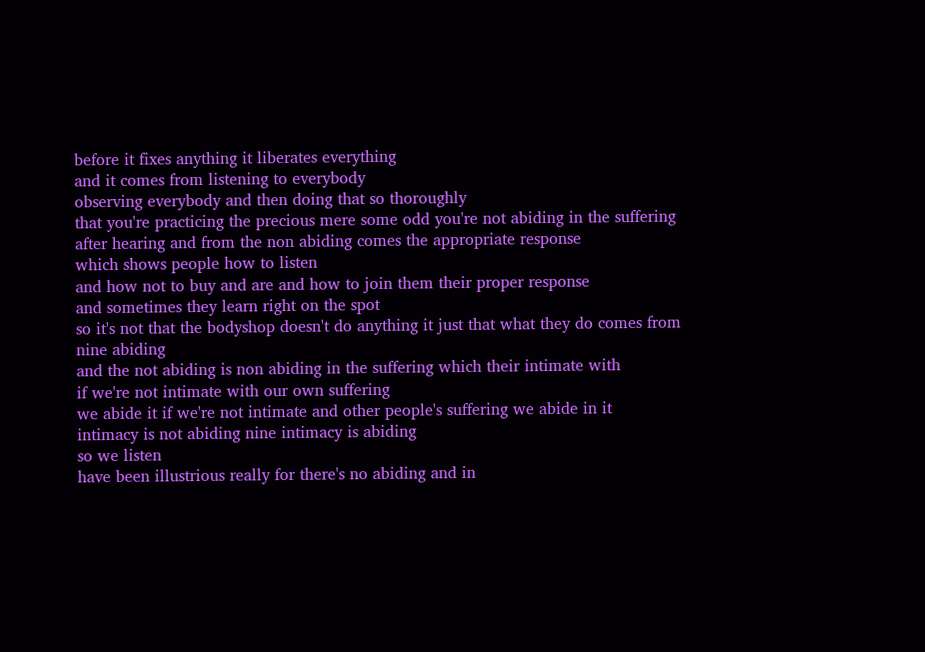before it fixes anything it liberates everything
and it comes from listening to everybody
observing everybody and then doing that so thoroughly
that you're practicing the precious mere some odd you're not abiding in the suffering after hearing and from the non abiding comes the appropriate response
which shows people how to listen
and how not to buy and are and how to join them their proper response
and sometimes they learn right on the spot
so it's not that the bodyshop doesn't do anything it just that what they do comes from nine abiding
and the not abiding is non abiding in the suffering which their intimate with
if we're not intimate with our own suffering
we abide it if we're not intimate and other people's suffering we abide in it
intimacy is not abiding nine intimacy is abiding
so we listen
have been illustrious really for there's no abiding and in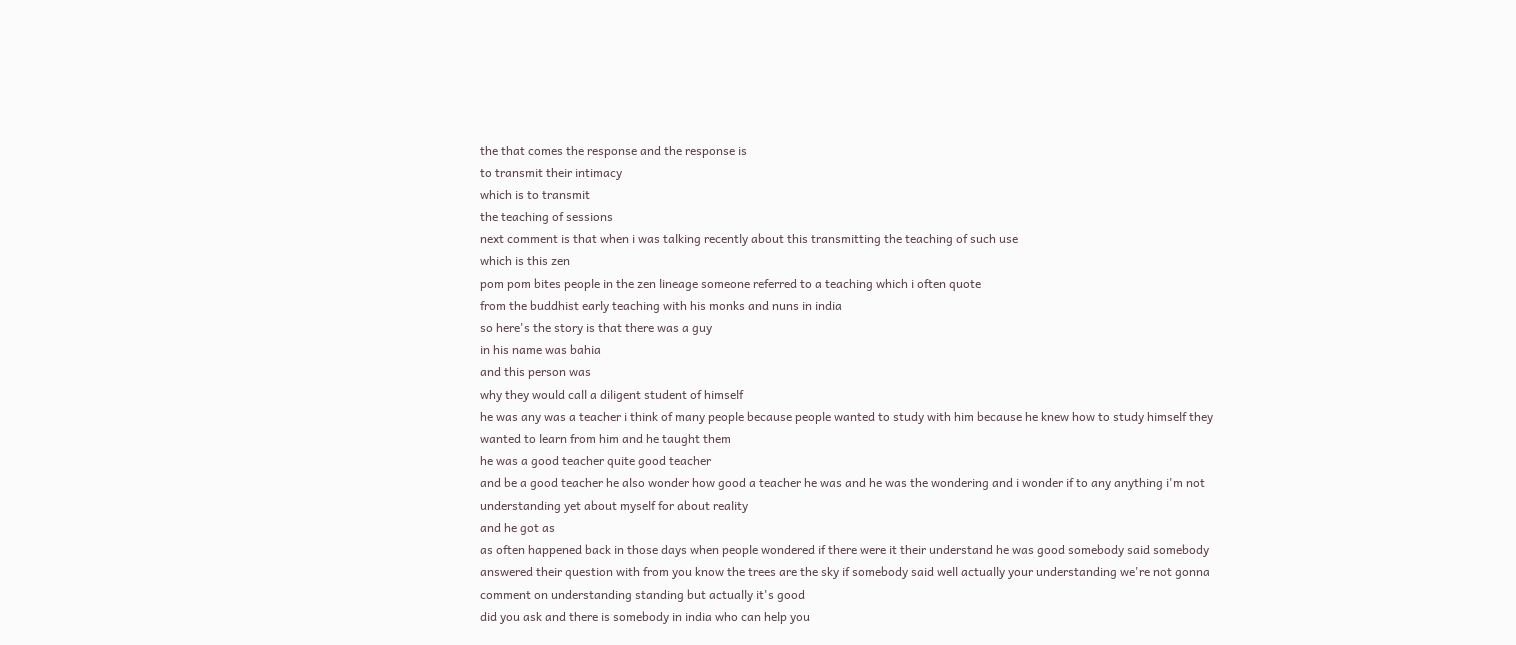the that comes the response and the response is
to transmit their intimacy
which is to transmit
the teaching of sessions
next comment is that when i was talking recently about this transmitting the teaching of such use
which is this zen
pom pom bites people in the zen lineage someone referred to a teaching which i often quote
from the buddhist early teaching with his monks and nuns in india
so here's the story is that there was a guy
in his name was bahia
and this person was
why they would call a diligent student of himself
he was any was a teacher i think of many people because people wanted to study with him because he knew how to study himself they wanted to learn from him and he taught them
he was a good teacher quite good teacher
and be a good teacher he also wonder how good a teacher he was and he was the wondering and i wonder if to any anything i'm not understanding yet about myself for about reality
and he got as
as often happened back in those days when people wondered if there were it their understand he was good somebody said somebody answered their question with from you know the trees are the sky if somebody said well actually your understanding we're not gonna comment on understanding standing but actually it's good
did you ask and there is somebody in india who can help you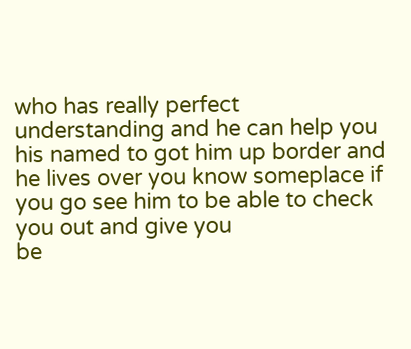who has really perfect understanding and he can help you his named to got him up border and he lives over you know someplace if you go see him to be able to check you out and give you
be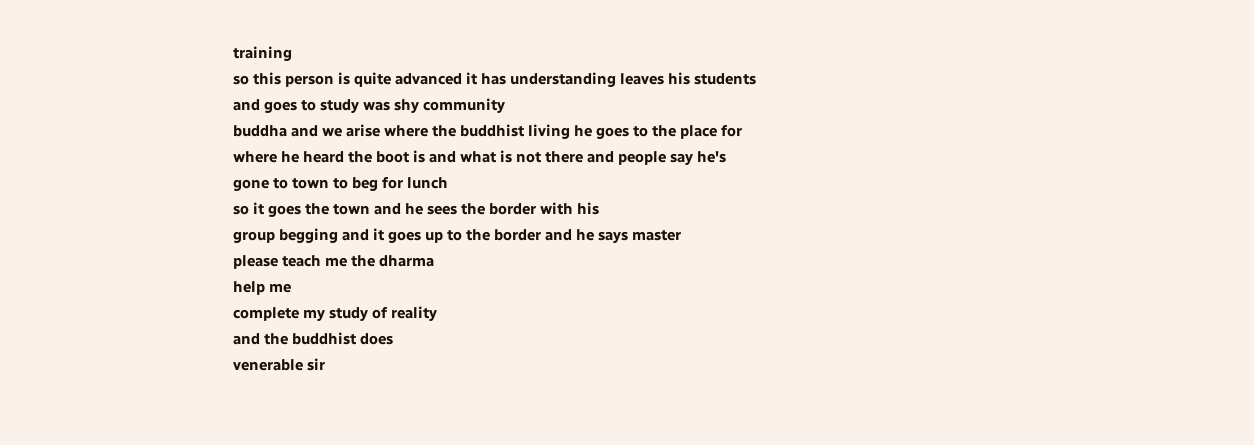training
so this person is quite advanced it has understanding leaves his students and goes to study was shy community
buddha and we arise where the buddhist living he goes to the place for where he heard the boot is and what is not there and people say he's gone to town to beg for lunch
so it goes the town and he sees the border with his
group begging and it goes up to the border and he says master
please teach me the dharma
help me
complete my study of reality
and the buddhist does
venerable sir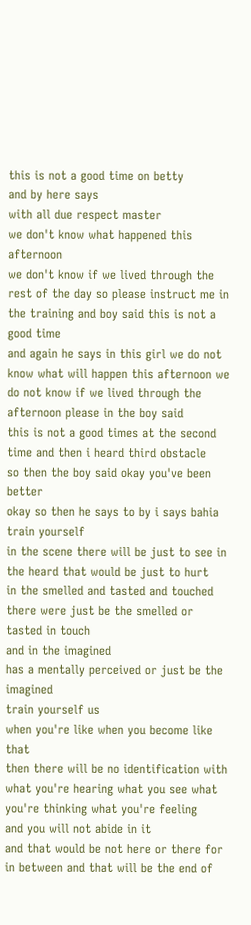this is not a good time on betty
and by here says
with all due respect master
we don't know what happened this afternoon
we don't know if we lived through the rest of the day so please instruct me in the training and boy said this is not a good time
and again he says in this girl we do not know what will happen this afternoon we do not know if we lived through the afternoon please in the boy said
this is not a good times at the second time and then i heard third obstacle
so then the boy said okay you've been better
okay so then he says to by i says bahia train yourself
in the scene there will be just to see in the heard that would be just to hurt
in the smelled and tasted and touched there were just be the smelled or tasted in touch
and in the imagined
has a mentally perceived or just be the imagined
train yourself us
when you're like when you become like that
then there will be no identification with what you're hearing what you see what you're thinking what you're feeling
and you will not abide in it
and that would be not here or there for in between and that will be the end of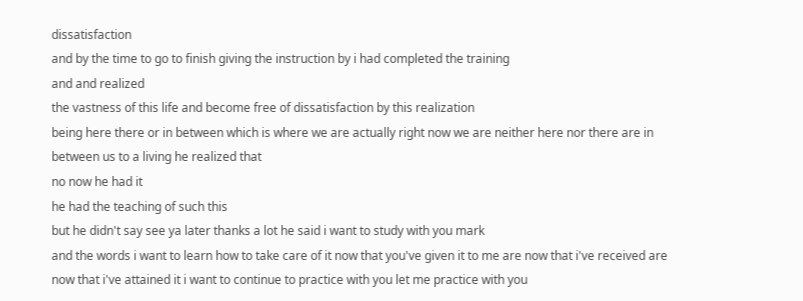dissatisfaction
and by the time to go to finish giving the instruction by i had completed the training
and and realized
the vastness of this life and become free of dissatisfaction by this realization
being here there or in between which is where we are actually right now we are neither here nor there are in between us to a living he realized that
no now he had it
he had the teaching of such this
but he didn't say see ya later thanks a lot he said i want to study with you mark
and the words i want to learn how to take care of it now that you've given it to me are now that i've received are now that i've attained it i want to continue to practice with you let me practice with you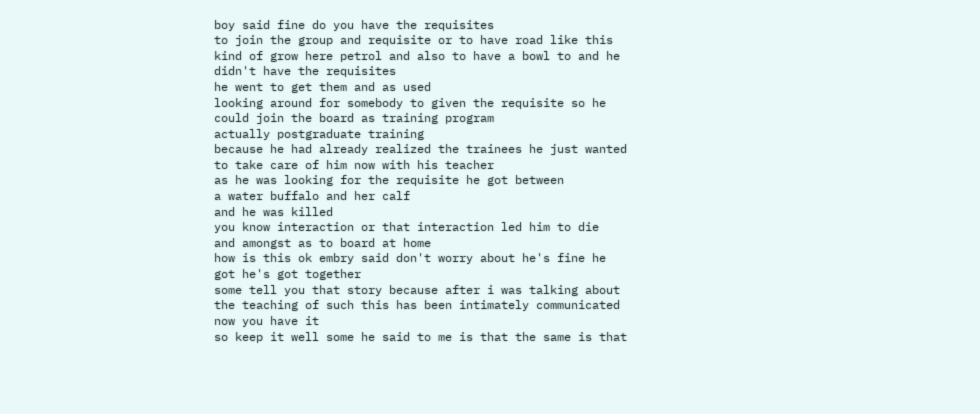boy said fine do you have the requisites
to join the group and requisite or to have road like this kind of grow here petrol and also to have a bowl to and he didn't have the requisites
he went to get them and as used
looking around for somebody to given the requisite so he could join the board as training program
actually postgraduate training
because he had already realized the trainees he just wanted to take care of him now with his teacher
as he was looking for the requisite he got between
a water buffalo and her calf
and he was killed
you know interaction or that interaction led him to die
and amongst as to board at home
how is this ok embry said don't worry about he's fine he got he's got together
some tell you that story because after i was talking about the teaching of such this has been intimately communicated now you have it
so keep it well some he said to me is that the same is that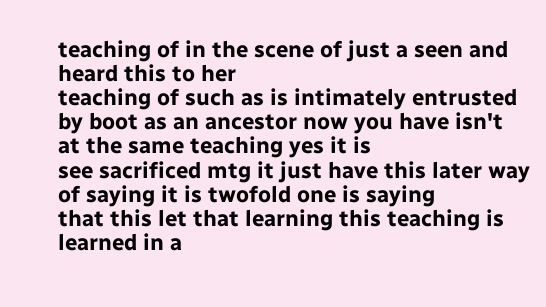teaching of in the scene of just a seen and heard this to her
teaching of such as is intimately entrusted by boot as an ancestor now you have isn't at the same teaching yes it is
see sacrificed mtg it just have this later way of saying it is twofold one is saying
that this let that learning this teaching is learned in a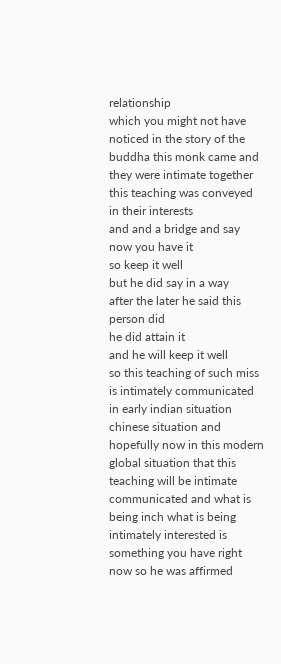relationship
which you might not have noticed in the story of the buddha this monk came and they were intimate together
this teaching was conveyed in their interests
and and a bridge and say now you have it
so keep it well
but he did say in a way
after the later he said this person did
he did attain it
and he will keep it well
so this teaching of such miss is intimately communicated in early indian situation
chinese situation and hopefully now in this modern global situation that this teaching will be intimate communicated and what is being inch what is being intimately interested is something you have right now so he was affirmed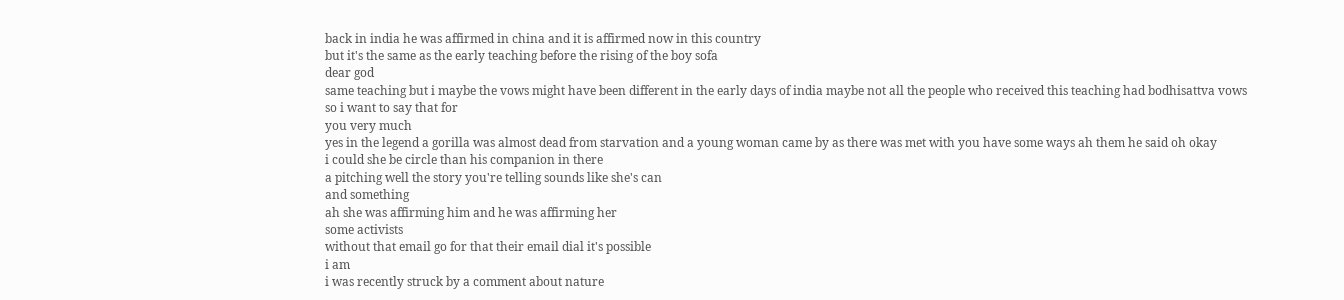back in india he was affirmed in china and it is affirmed now in this country
but it's the same as the early teaching before the rising of the boy sofa
dear god
same teaching but i maybe the vows might have been different in the early days of india maybe not all the people who received this teaching had bodhisattva vows
so i want to say that for
you very much
yes in the legend a gorilla was almost dead from starvation and a young woman came by as there was met with you have some ways ah them he said oh okay
i could she be circle than his companion in there
a pitching well the story you're telling sounds like she's can
and something
ah she was affirming him and he was affirming her
some activists
without that email go for that their email dial it's possible
i am
i was recently struck by a comment about nature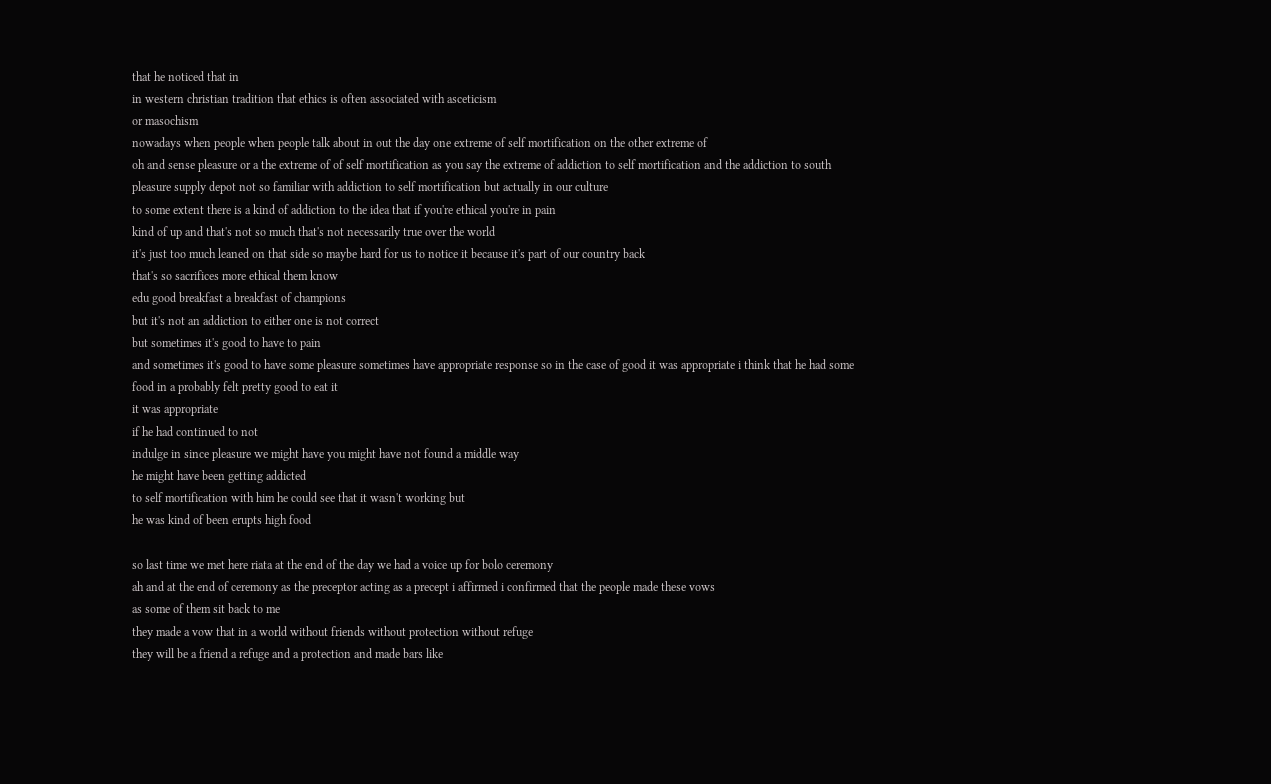that he noticed that in
in western christian tradition that ethics is often associated with asceticism
or masochism
nowadays when people when people talk about in out the day one extreme of self mortification on the other extreme of
oh and sense pleasure or a the extreme of of self mortification as you say the extreme of addiction to self mortification and the addiction to south pleasure supply depot not so familiar with addiction to self mortification but actually in our culture
to some extent there is a kind of addiction to the idea that if you're ethical you're in pain
kind of up and that's not so much that's not necessarily true over the world
it's just too much leaned on that side so maybe hard for us to notice it because it's part of our country back
that's so sacrifices more ethical them know
edu good breakfast a breakfast of champions
but it's not an addiction to either one is not correct
but sometimes it's good to have to pain
and sometimes it's good to have some pleasure sometimes have appropriate response so in the case of good it was appropriate i think that he had some food in a probably felt pretty good to eat it
it was appropriate
if he had continued to not
indulge in since pleasure we might have you might have not found a middle way
he might have been getting addicted
to self mortification with him he could see that it wasn't working but
he was kind of been erupts high food

so last time we met here riata at the end of the day we had a voice up for bolo ceremony
ah and at the end of ceremony as the preceptor acting as a precept i affirmed i confirmed that the people made these vows
as some of them sit back to me
they made a vow that in a world without friends without protection without refuge
they will be a friend a refuge and a protection and made bars like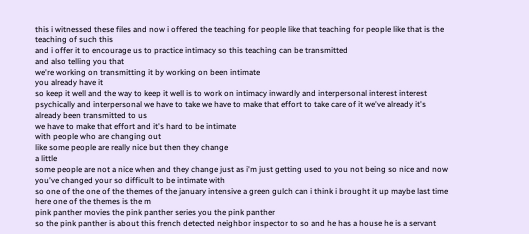this i witnessed these files and now i offered the teaching for people like that teaching for people like that is the teaching of such this
and i offer it to encourage us to practice intimacy so this teaching can be transmitted
and also telling you that
we're working on transmitting it by working on been intimate
you already have it
so keep it well and the way to keep it well is to work on intimacy inwardly and interpersonal interest interest psychically and interpersonal we have to take we have to make that effort to take care of it we've already it's already been transmitted to us
we have to make that effort and it's hard to be intimate
with people who are changing out
like some people are really nice but then they change
a little
some people are not a nice when and they change just as i'm just getting used to you not being so nice and now you've changed your so difficult to be intimate with
so one of the one of the themes of the january intensive a green gulch can i think i brought it up maybe last time here one of the themes is the m
pink panther movies the pink panther series you the pink panther
so the pink panther is about this french detected neighbor inspector to so and he has a house he is a servant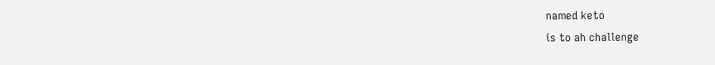named keto
is to ah challenge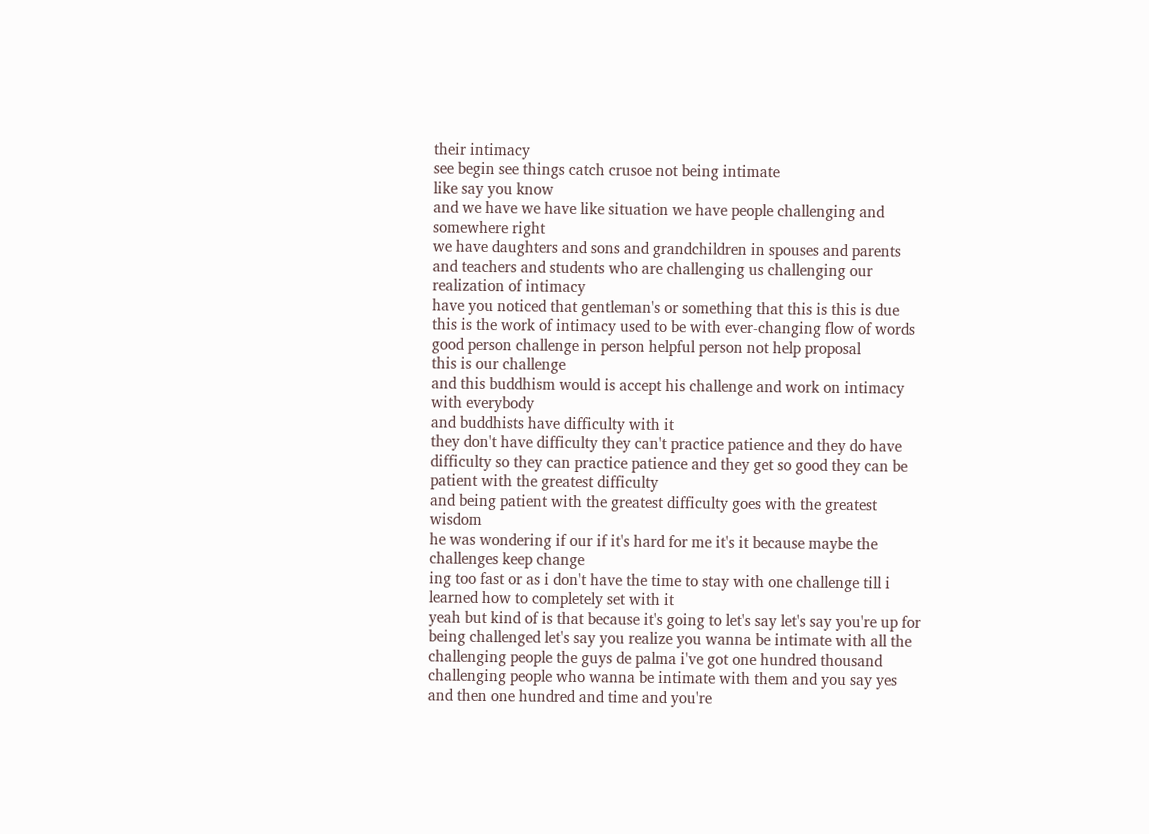their intimacy
see begin see things catch crusoe not being intimate
like say you know
and we have we have like situation we have people challenging and somewhere right
we have daughters and sons and grandchildren in spouses and parents and teachers and students who are challenging us challenging our realization of intimacy
have you noticed that gentleman's or something that this is this is due this is the work of intimacy used to be with ever-changing flow of words good person challenge in person helpful person not help proposal
this is our challenge
and this buddhism would is accept his challenge and work on intimacy with everybody
and buddhists have difficulty with it
they don't have difficulty they can't practice patience and they do have difficulty so they can practice patience and they get so good they can be patient with the greatest difficulty
and being patient with the greatest difficulty goes with the greatest wisdom
he was wondering if our if it's hard for me it's it because maybe the challenges keep change
ing too fast or as i don't have the time to stay with one challenge till i learned how to completely set with it
yeah but kind of is that because it's going to let's say let's say you're up for being challenged let's say you realize you wanna be intimate with all the challenging people the guys de palma i've got one hundred thousand challenging people who wanna be intimate with them and you say yes and then one hundred and time and you're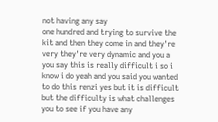not having any say
one hundred and trying to survive the kit and then they come in and they're very they're very dynamic and you a you say this is really difficult i so i know i do yeah and you said you wanted to do this renzi yes but it is difficult but the difficulty is what challenges you to see if you have any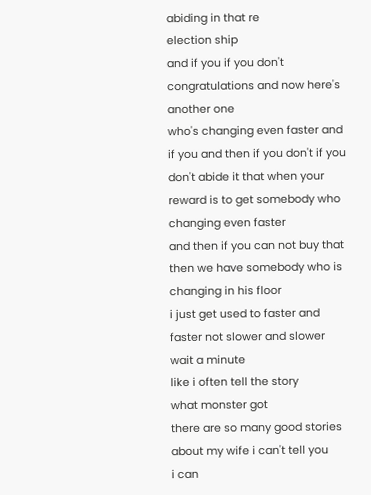abiding in that re
election ship
and if you if you don't congratulations and now here's another one
who's changing even faster and if you and then if you don't if you don't abide it that when your reward is to get somebody who changing even faster
and then if you can not buy that then we have somebody who is changing in his floor
i just get used to faster and faster not slower and slower wait a minute
like i often tell the story
what monster got
there are so many good stories about my wife i can't tell you
i can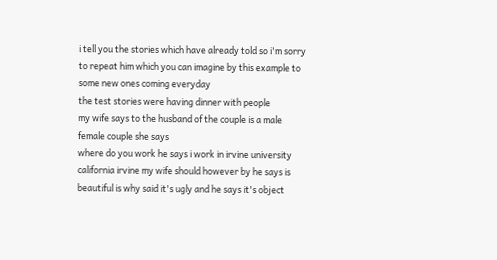i tell you the stories which have already told so i'm sorry to repeat him which you can imagine by this example to some new ones coming everyday
the test stories were having dinner with people
my wife says to the husband of the couple is a male female couple she says
where do you work he says i work in irvine university california irvine my wife should however by he says is beautiful is why said it's ugly and he says it's object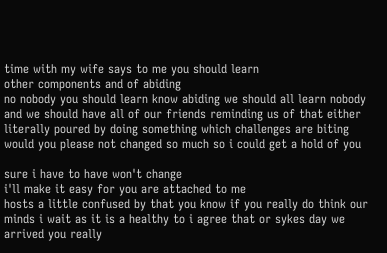time with my wife says to me you should learn
other components and of abiding
no nobody you should learn know abiding we should all learn nobody
and we should have all of our friends reminding us of that either literally poured by doing something which challenges are biting
would you please not changed so much so i could get a hold of you

sure i have to have won't change
i'll make it easy for you are attached to me
hosts a little confused by that you know if you really do think our minds i wait as it is a healthy to i agree that or sykes day we arrived you really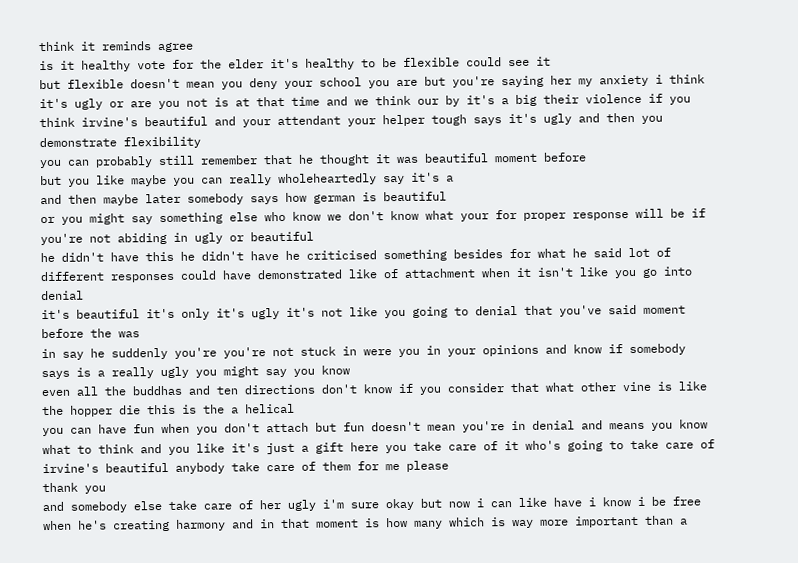think it reminds agree
is it healthy vote for the elder it's healthy to be flexible could see it
but flexible doesn't mean you deny your school you are but you're saying her my anxiety i think it's ugly or are you not is at that time and we think our by it's a big their violence if you think irvine's beautiful and your attendant your helper tough says it's ugly and then you demonstrate flexibility
you can probably still remember that he thought it was beautiful moment before
but you like maybe you can really wholeheartedly say it's a
and then maybe later somebody says how german is beautiful
or you might say something else who know we don't know what your for proper response will be if you're not abiding in ugly or beautiful
he didn't have this he didn't have he criticised something besides for what he said lot of different responses could have demonstrated like of attachment when it isn't like you go into denial
it's beautiful it's only it's ugly it's not like you going to denial that you've said moment before the was
in say he suddenly you're you're not stuck in were you in your opinions and know if somebody says is a really ugly you might say you know
even all the buddhas and ten directions don't know if you consider that what other vine is like the hopper die this is the a helical
you can have fun when you don't attach but fun doesn't mean you're in denial and means you know what to think and you like it's just a gift here you take care of it who's going to take care of irvine's beautiful anybody take care of them for me please
thank you
and somebody else take care of her ugly i'm sure okay but now i can like have i know i be free
when he's creating harmony and in that moment is how many which is way more important than a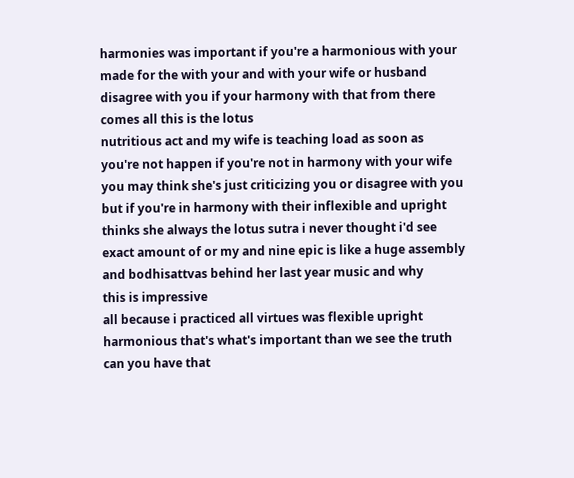harmonies was important if you're a harmonious with your made for the with your and with your wife or husband disagree with you if your harmony with that from there comes all this is the lotus
nutritious act and my wife is teaching load as soon as you're not happen if you're not in harmony with your wife you may think she's just criticizing you or disagree with you
but if you're in harmony with their inflexible and upright thinks she always the lotus sutra i never thought i'd see exact amount of or my and nine epic is like a huge assembly and bodhisattvas behind her last year music and why
this is impressive
all because i practiced all virtues was flexible upright harmonious that's what's important than we see the truth
can you have that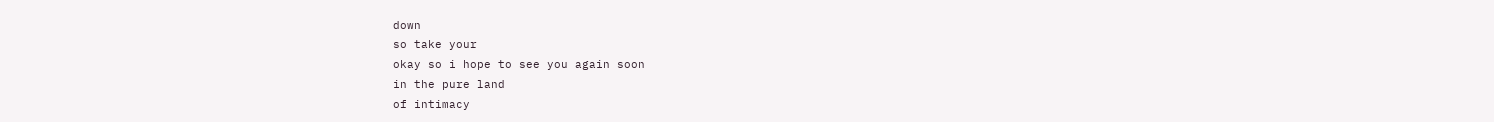down
so take your
okay so i hope to see you again soon
in the pure land
of intimacy